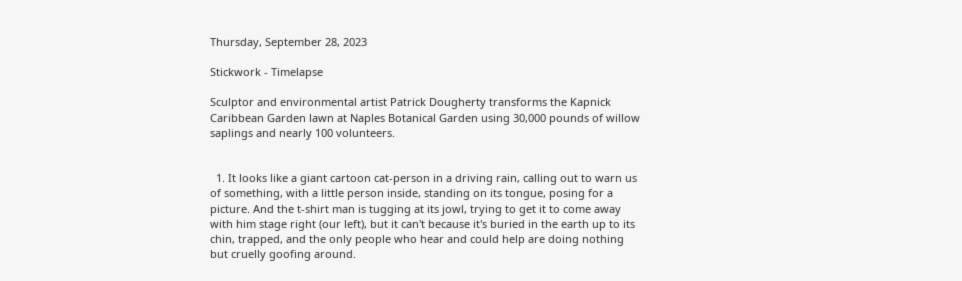Thursday, September 28, 2023

Stickwork - Timelapse

Sculptor and environmental artist Patrick Dougherty transforms the Kapnick Caribbean Garden lawn at Naples Botanical Garden using 30,000 pounds of willow saplings and nearly 100 volunteers.


  1. It looks like a giant cartoon cat-person in a driving rain, calling out to warn us of something, with a little person inside, standing on its tongue, posing for a picture. And the t-shirt man is tugging at its jowl, trying to get it to come away with him stage right (our left), but it can't because it's buried in the earth up to its chin, trapped, and the only people who hear and could help are doing nothing but cruelly goofing around.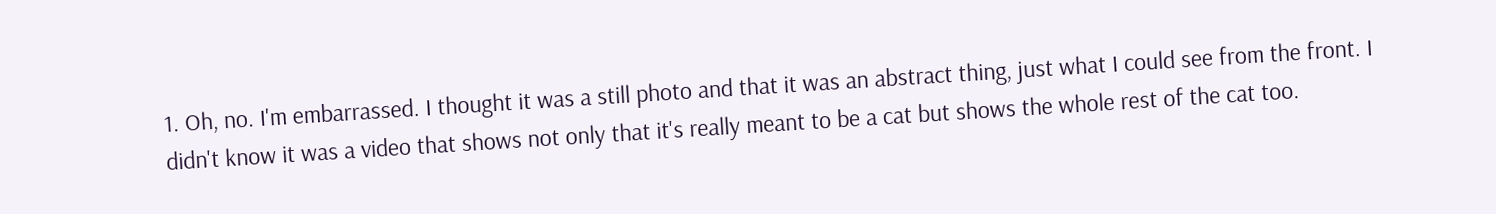1. Oh, no. I'm embarrassed. I thought it was a still photo and that it was an abstract thing, just what I could see from the front. I didn't know it was a video that shows not only that it's really meant to be a cat but shows the whole rest of the cat too.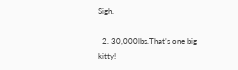Sigh.

  2. 30,000lbs.That’s one big kitty!